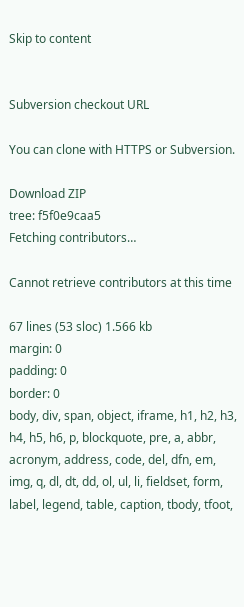Skip to content


Subversion checkout URL

You can clone with HTTPS or Subversion.

Download ZIP
tree: f5f0e9caa5
Fetching contributors…

Cannot retrieve contributors at this time

67 lines (53 sloc) 1.566 kb
margin: 0
padding: 0
border: 0
body, div, span, object, iframe, h1, h2, h3, h4, h5, h6, p, blockquote, pre, a, abbr, acronym, address, code, del, dfn, em, img, q, dl, dt, dd, ol, ul, li, fieldset, form, label, legend, table, caption, tbody, tfoot,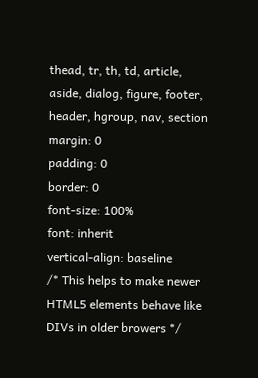thead, tr, th, td, article, aside, dialog, figure, footer, header, hgroup, nav, section
margin: 0
padding: 0
border: 0
font-size: 100%
font: inherit
vertical-align: baseline
/* This helps to make newer HTML5 elements behave like DIVs in older browers */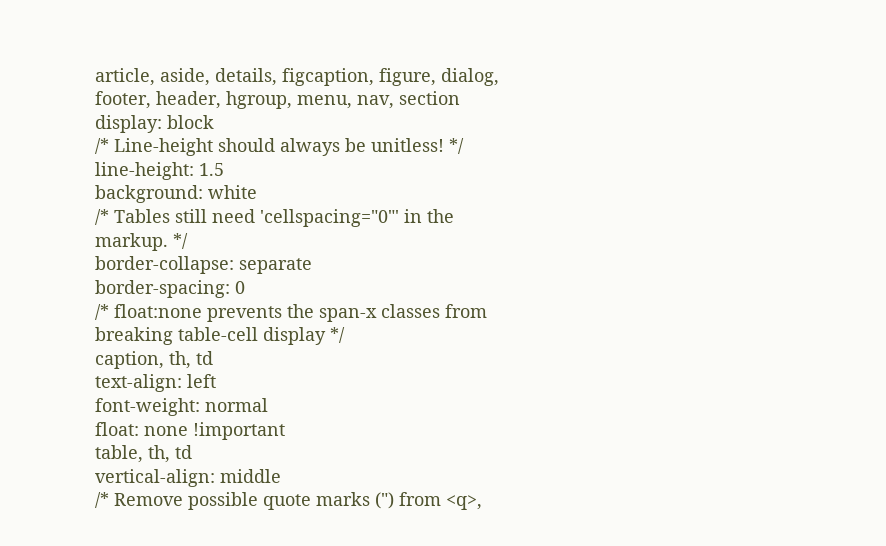article, aside, details, figcaption, figure, dialog, footer, header, hgroup, menu, nav, section
display: block
/* Line-height should always be unitless! */
line-height: 1.5
background: white
/* Tables still need 'cellspacing="0"' in the markup. */
border-collapse: separate
border-spacing: 0
/* float:none prevents the span-x classes from breaking table-cell display */
caption, th, td
text-align: left
font-weight: normal
float: none !important
table, th, td
vertical-align: middle
/* Remove possible quote marks (") from <q>,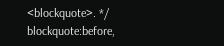<blockquote>. */
blockquote:before,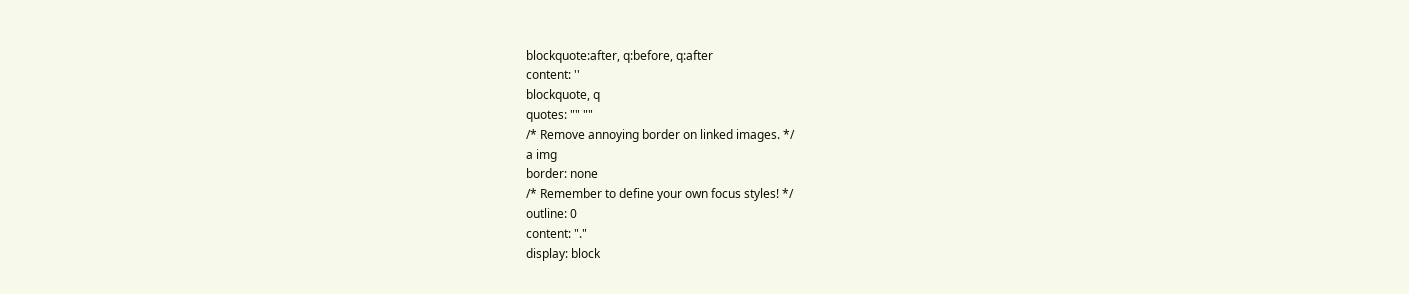blockquote:after, q:before, q:after
content: ''
blockquote, q
quotes: "" ""
/* Remove annoying border on linked images. */
a img
border: none
/* Remember to define your own focus styles! */
outline: 0
content: "."
display: block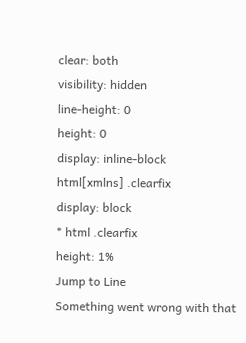clear: both
visibility: hidden
line-height: 0
height: 0
display: inline-block
html[xmlns] .clearfix
display: block
* html .clearfix
height: 1%
Jump to Line
Something went wrong with that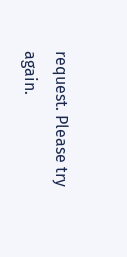request. Please try again.